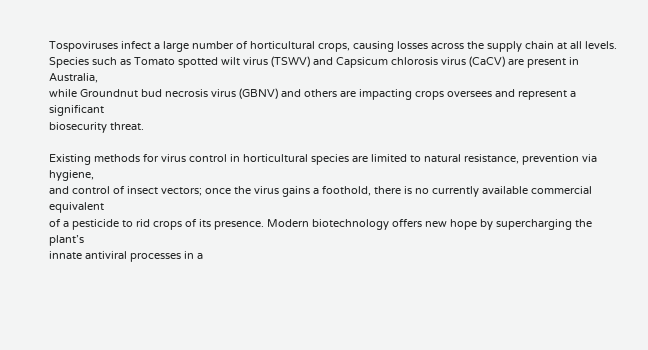Tospoviruses infect a large number of horticultural crops, causing losses across the supply chain at all levels.
Species such as Tomato spotted wilt virus (TSWV) and Capsicum chlorosis virus (CaCV) are present in Australia,
while Groundnut bud necrosis virus (GBNV) and others are impacting crops oversees and represent a significant
biosecurity threat.

Existing methods for virus control in horticultural species are limited to natural resistance, prevention via hygiene,
and control of insect vectors; once the virus gains a foothold, there is no currently available commercial equivalent
of a pesticide to rid crops of its presence. Modern biotechnology offers new hope by supercharging the plant’s
innate antiviral processes in a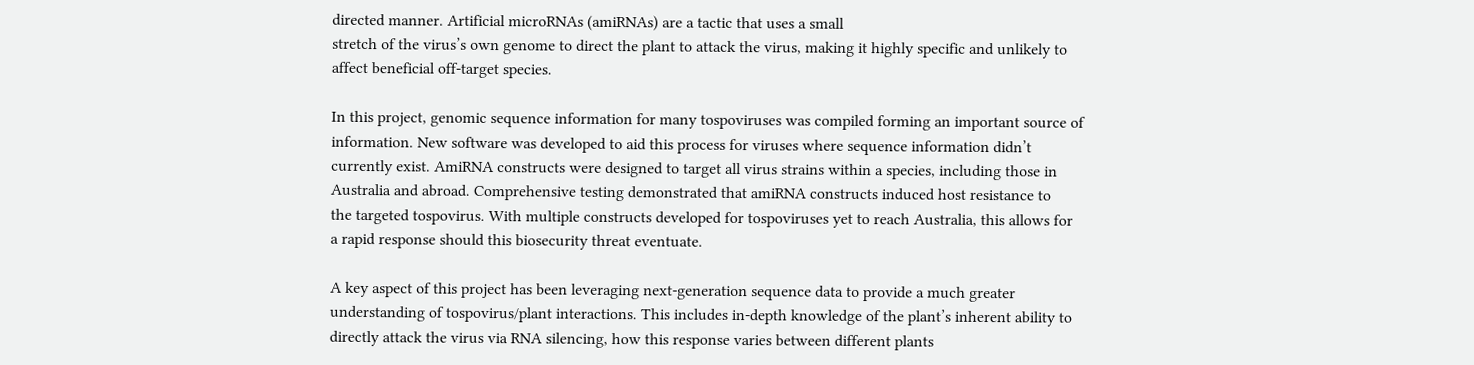directed manner. Artificial microRNAs (amiRNAs) are a tactic that uses a small
stretch of the virus’s own genome to direct the plant to attack the virus, making it highly specific and unlikely to
affect beneficial off-target species.

In this project, genomic sequence information for many tospoviruses was compiled forming an important source of
information. New software was developed to aid this process for viruses where sequence information didn’t
currently exist. AmiRNA constructs were designed to target all virus strains within a species, including those in
Australia and abroad. Comprehensive testing demonstrated that amiRNA constructs induced host resistance to
the targeted tospovirus. With multiple constructs developed for tospoviruses yet to reach Australia, this allows for
a rapid response should this biosecurity threat eventuate.

A key aspect of this project has been leveraging next-generation sequence data to provide a much greater
understanding of tospovirus/plant interactions. This includes in-depth knowledge of the plant’s inherent ability to
directly attack the virus via RNA silencing, how this response varies between different plants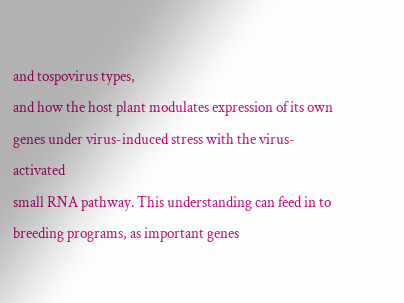and tospovirus types,
and how the host plant modulates expression of its own genes under virus-induced stress with the virus-activated
small RNA pathway. This understanding can feed in to breeding programs, as important genes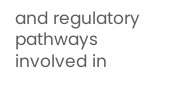and regulatory
pathways involved in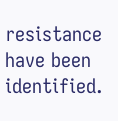resistance have been identified.